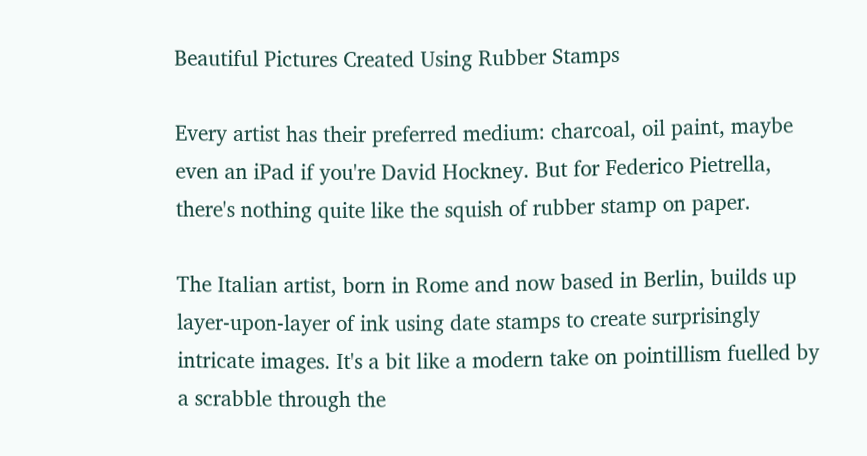Beautiful Pictures Created Using Rubber Stamps

Every artist has their preferred medium: charcoal, oil paint, maybe even an iPad if you're David Hockney. But for Federico Pietrella, there's nothing quite like the squish of rubber stamp on paper.

The Italian artist, born in Rome and now based in Berlin, builds up layer-upon-layer of ink using date stamps to create surprisingly intricate images. It's a bit like a modern take on pointillism fuelled by a scrabble through the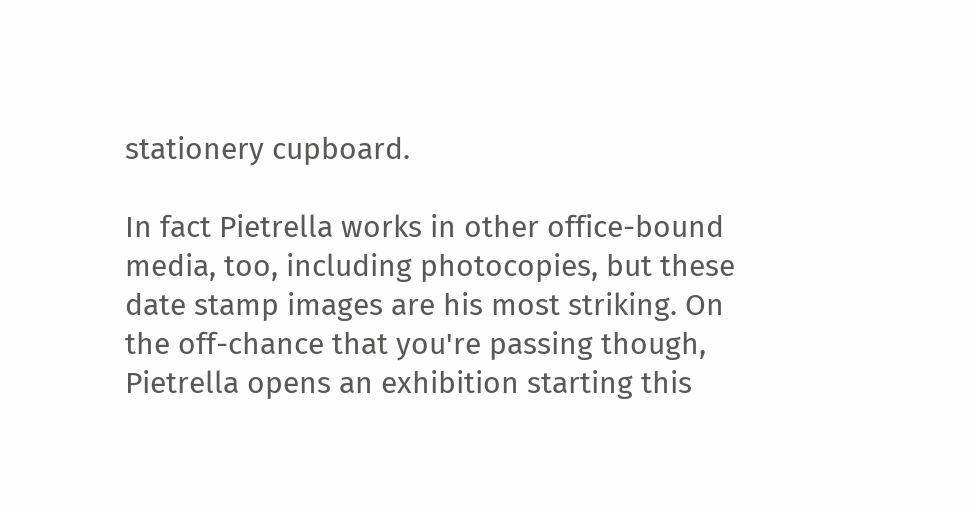stationery cupboard.

In fact Pietrella works in other office-bound media, too, including photocopies, but these date stamp images are his most striking. On the off-chance that you're passing though, Pietrella opens an exhibition starting this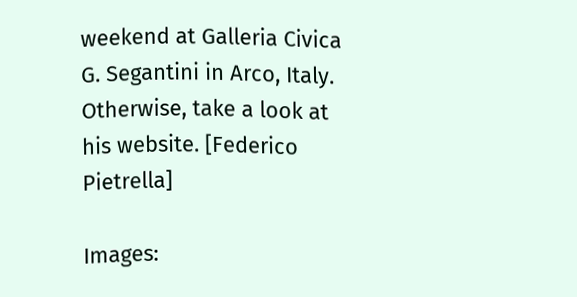weekend at Galleria Civica G. Segantini in Arco, Italy. Otherwise, take a look at his website. [Federico Pietrella]

Images: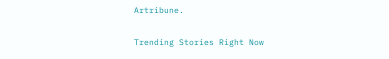Artribune.

Trending Stories Right Now